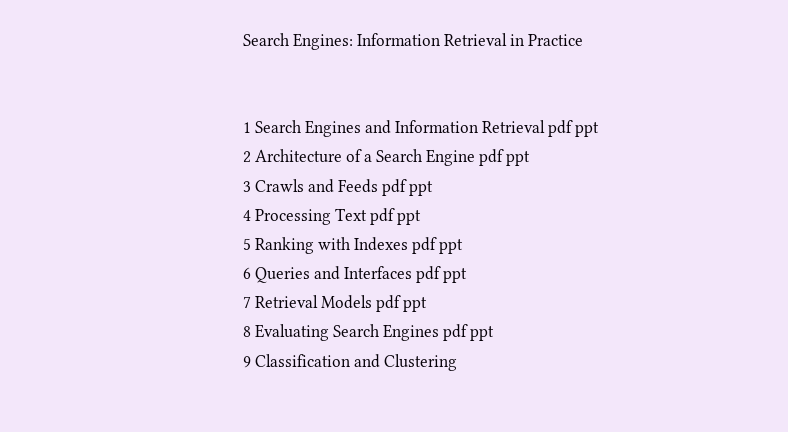Search Engines: Information Retrieval in Practice


1 Search Engines and Information Retrieval pdf ppt
2 Architecture of a Search Engine pdf ppt
3 Crawls and Feeds pdf ppt
4 Processing Text pdf ppt
5 Ranking with Indexes pdf ppt
6 Queries and Interfaces pdf ppt
7 Retrieval Models pdf ppt
8 Evaluating Search Engines pdf ppt
9 Classification and Clustering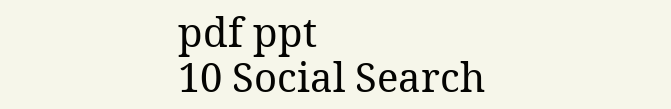pdf ppt
10 Social Search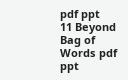pdf ppt
11 Beyond Bag of Words pdf ppt